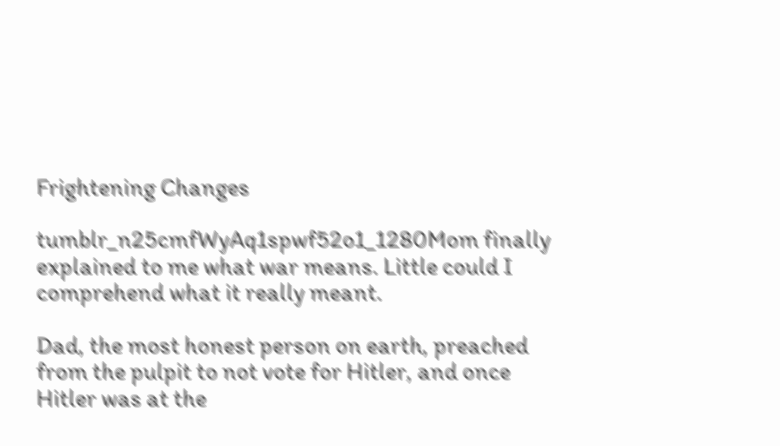Frightening Changes

tumblr_n25cmfWyAq1spwf52o1_1280Mom finally explained to me what war means. Little could I comprehend what it really meant.

Dad, the most honest person on earth, preached from the pulpit to not vote for Hitler, and once Hitler was at the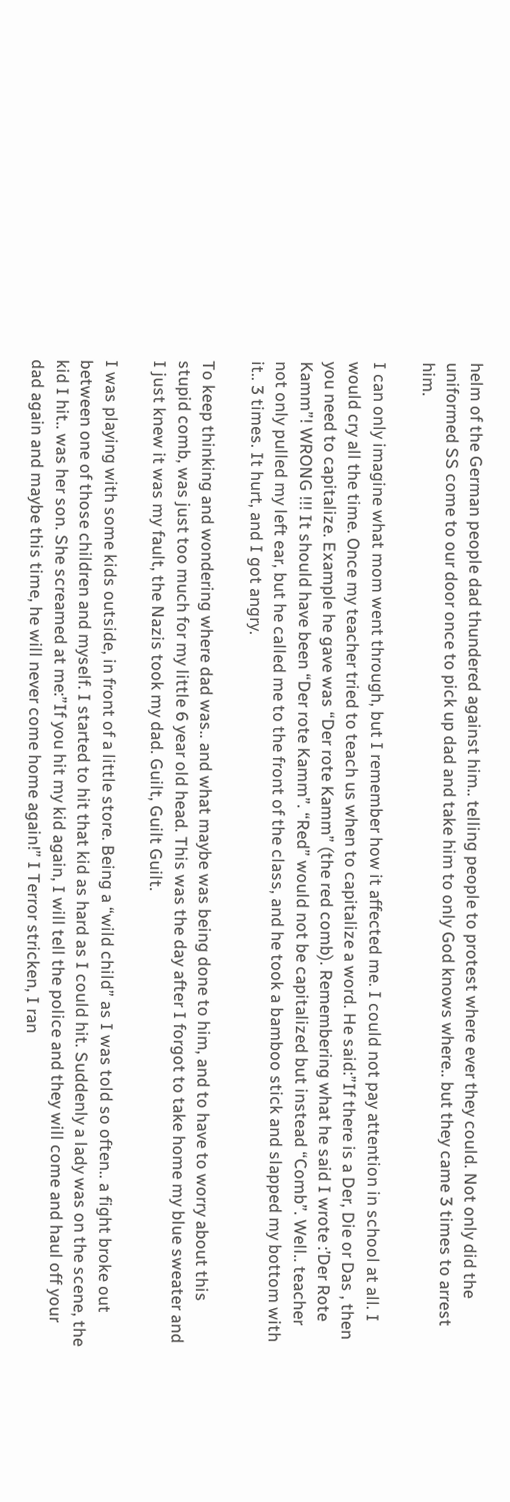helm of the German people dad thundered against him.. telling people to protest where ever they could. Not only did the uniformed SS come to our door once to pick up dad and take him to only God knows where.. but they came 3 times to arrest him.

I can only imagine what mom went through, but I remember how it affected me. I could not pay attention in school at all. I would cry all the time. Once my teacher tried to teach us when to capitalize a word. He said:”If there is a Der, Die or Das , then you need to capitalize. Example he gave was “Der rote Kamm” (the red comb). Remembering what he said I wrote :’Der Rote Kamm”! WRONG !!! It should have been “Der rote Kamm”. “Red” would not be capitalized but instead “Comb”. Well.. teacher not only pulled my left ear, but he called me to the front of the class, and he took a bamboo stick and slapped my bottom with it.. 3 times. It hurt, and I got angry.

To keep thinking and wondering where dad was.. and what maybe was being done to him, and to have to worry about this stupid comb, was just too much for my little 6 year old head. This was the day after I forgot to take home my blue sweater and I just knew it was my fault, the Nazis took my dad. Guilt, Guilt Guilt.

I was playing with some kids outside, in front of a little store. Being a “wild child” as I was told so often.. a fight broke out between one of those children and myself. I started to hit that kid as hard as I could hit. Suddenly a lady was on the scene, the kid I hit.. was her son. She screamed at me:”If you hit my kid again, I will tell the police and they will come and haul off your dad again and maybe this time, he will never come home again!” I Terror stricken, I ran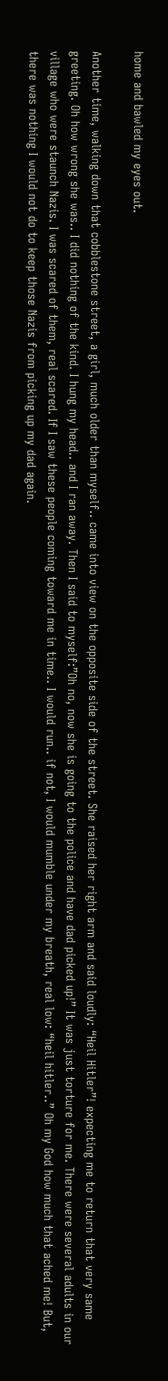home and bawled my eyes out.

Another time, walking down that cobblestone street, a girl, much older than myself.. came into view on the opposite side of the street. She raised her right arm and said loudly: “Heil Hitler”! expecting me to return that very same greeting. Oh how wrong she was.. I did nothing of the kind. I hung my head.. and I ran away. Then I said to myself:”Oh no, now she is going to the police and have dad picked up!” It was just torture for me. There were several adults in our village who were staunch Nazis. I was scared of them, real scared. If I saw these people coming toward me in time.. I would run.. if not, I would mumble under my breath, real low: “heil hitler..” Oh my God how much that ached me! But, there was nothing I would not do to keep those Nazis from picking up my dad again.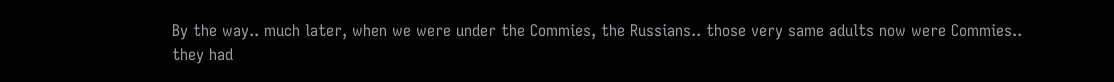By the way.. much later, when we were under the Commies, the Russians.. those very same adults now were Commies.. they had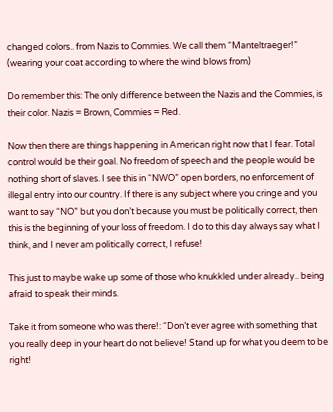changed colors.. from Nazis to Commies. We call them “Manteltraeger!” (wearing your coat according to where the wind blows from)

Do remember this: The only difference between the Nazis and the Commies, is their color. Nazis = Brown, Commies = Red.

Now then there are things happening in American right now that I fear. Total control would be their goal. No freedom of speech and the people would be nothing short of slaves. I see this in “NWO” open borders, no enforcement of illegal entry into our country. If there is any subject where you cringe and you want to say “NO” but you don’t because you must be politically correct, then this is the beginning of your loss of freedom. I do to this day always say what I think, and I never am politically correct, I refuse!

This just to maybe wake up some of those who knukkled under already.. being afraid to speak their minds.

Take it from someone who was there!: “Don’t ever agree with something that you really deep in your heart do not believe! Stand up for what you deem to be right!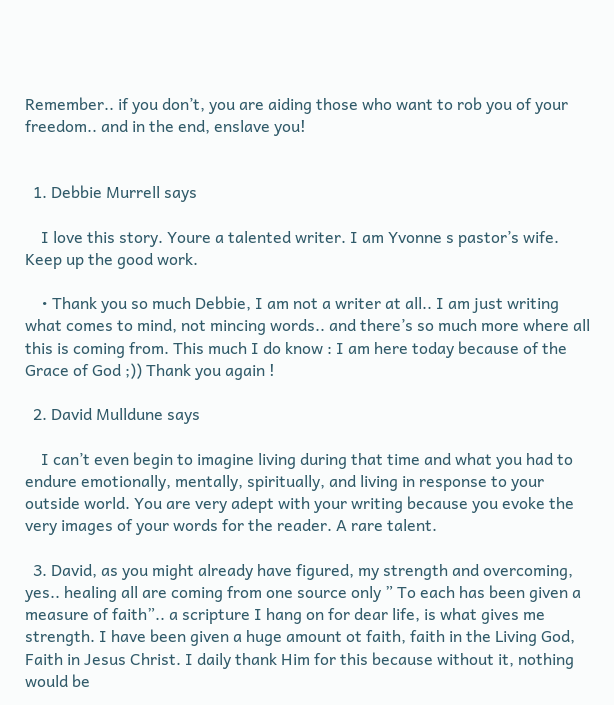Remember.. if you don’t, you are aiding those who want to rob you of your freedom.. and in the end, enslave you!


  1. Debbie Murrell says

    I love this story. Youre a talented writer. I am Yvonne s pastor’s wife. Keep up the good work.

    • Thank you so much Debbie, I am not a writer at all.. I am just writing what comes to mind, not mincing words.. and there’s so much more where all this is coming from. This much I do know : I am here today because of the Grace of God ;)) Thank you again !

  2. David Mulldune says

    I can’t even begin to imagine living during that time and what you had to endure emotionally, mentally, spiritually, and living in response to your outside world. You are very adept with your writing because you evoke the very images of your words for the reader. A rare talent.

  3. David, as you might already have figured, my strength and overcoming, yes.. healing all are coming from one source only ” To each has been given a measure of faith”.. a scripture I hang on for dear life, is what gives me strength. I have been given a huge amount ot faith, faith in the Living God, Faith in Jesus Christ. I daily thank Him for this because without it, nothing would be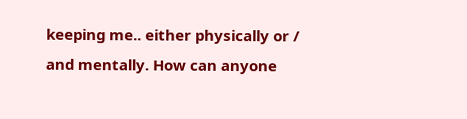keeping me.. either physically or / and mentally. How can anyone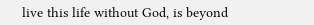live this life without God, is beyond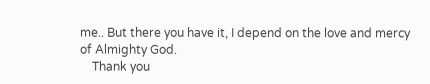me.. But there you have it, I depend on the love and mercy of Almighty God.
    Thank you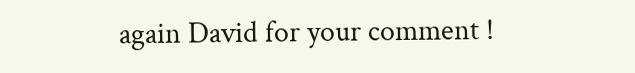again David for your comment !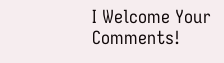I Welcome Your Comments!